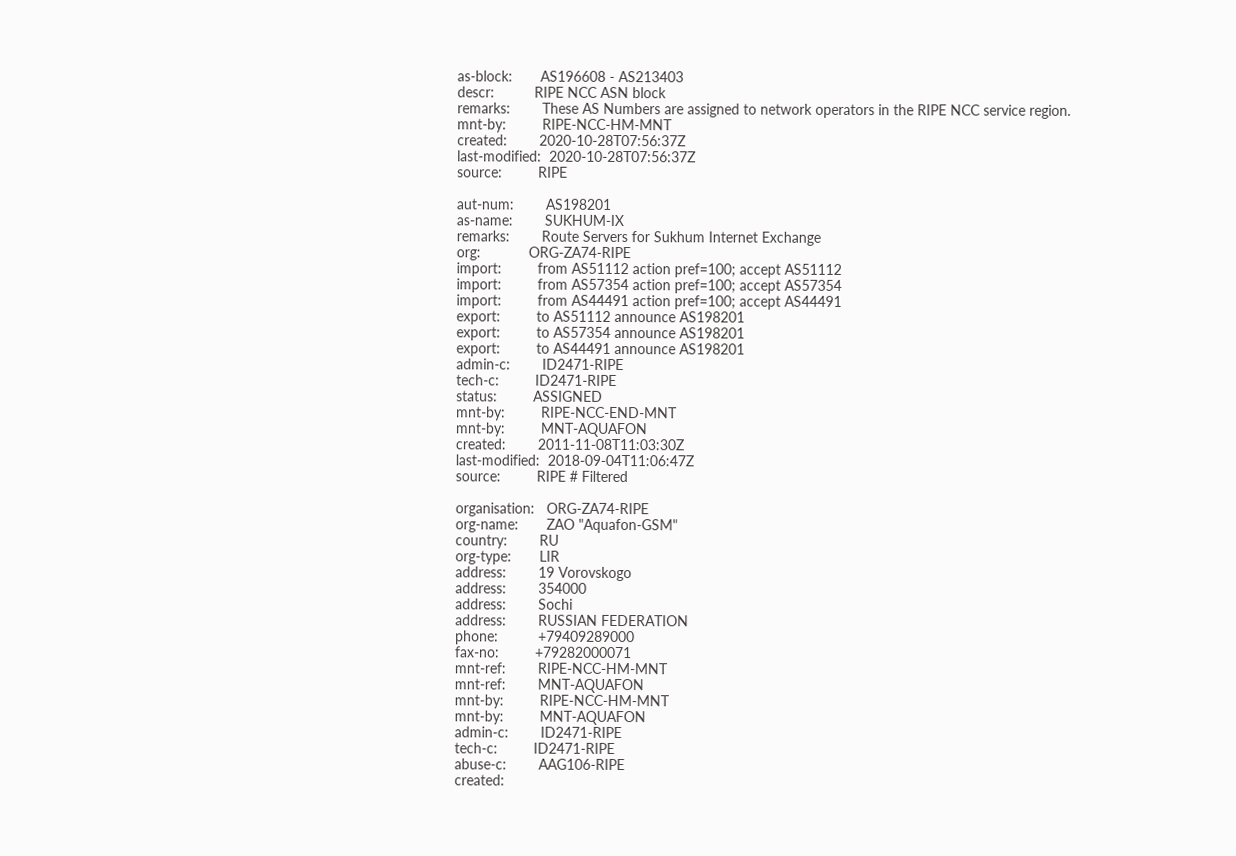as-block:       AS196608 - AS213403
descr:          RIPE NCC ASN block
remarks:        These AS Numbers are assigned to network operators in the RIPE NCC service region.
mnt-by:         RIPE-NCC-HM-MNT
created:        2020-10-28T07:56:37Z
last-modified:  2020-10-28T07:56:37Z
source:         RIPE

aut-num:        AS198201
as-name:        SUKHUM-IX
remarks:        Route Servers for Sukhum Internet Exchange
org:            ORG-ZA74-RIPE
import:         from AS51112 action pref=100; accept AS51112
import:         from AS57354 action pref=100; accept AS57354
import:         from AS44491 action pref=100; accept AS44491
export:         to AS51112 announce AS198201
export:         to AS57354 announce AS198201
export:         to AS44491 announce AS198201
admin-c:        ID2471-RIPE
tech-c:         ID2471-RIPE
status:         ASSIGNED
mnt-by:         RIPE-NCC-END-MNT
mnt-by:         MNT-AQUAFON
created:        2011-11-08T11:03:30Z
last-modified:  2018-09-04T11:06:47Z
source:         RIPE # Filtered

organisation:   ORG-ZA74-RIPE
org-name:       ZAO "Aquafon-GSM"
country:        RU
org-type:       LIR
address:        19 Vorovskogo
address:        354000
address:        Sochi
address:        RUSSIAN FEDERATION
phone:          +79409289000
fax-no:         +79282000071
mnt-ref:        RIPE-NCC-HM-MNT
mnt-ref:        MNT-AQUAFON
mnt-by:         RIPE-NCC-HM-MNT
mnt-by:         MNT-AQUAFON
admin-c:        ID2471-RIPE
tech-c:         ID2471-RIPE
abuse-c:        AAG106-RIPE
created: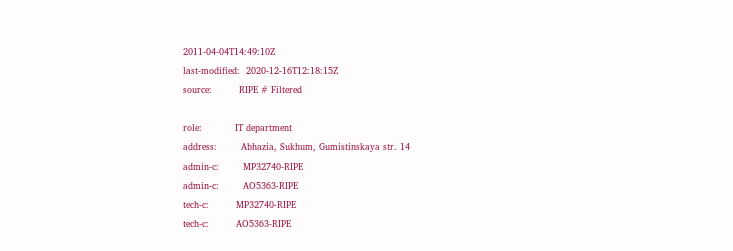2011-04-04T14:49:10Z
last-modified:  2020-12-16T12:18:15Z
source:         RIPE # Filtered

role:           IT department
address:        Abhazia, Sukhum, Gumistinskaya str. 14
admin-c:        MP32740-RIPE
admin-c:        AO5363-RIPE
tech-c:         MP32740-RIPE
tech-c:         AO5363-RIPE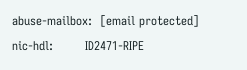abuse-mailbox:  [email protected]
nic-hdl:        ID2471-RIPE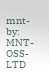mnt-by:         MNT-OSS-LTD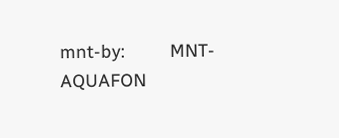mnt-by:         MNT-AQUAFON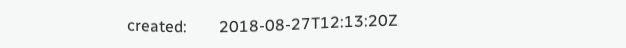created:        2018-08-27T12:13:20Z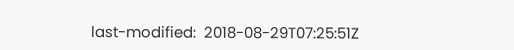last-modified:  2018-08-29T07:25:51Z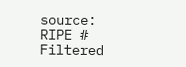source:         RIPE # Filtered